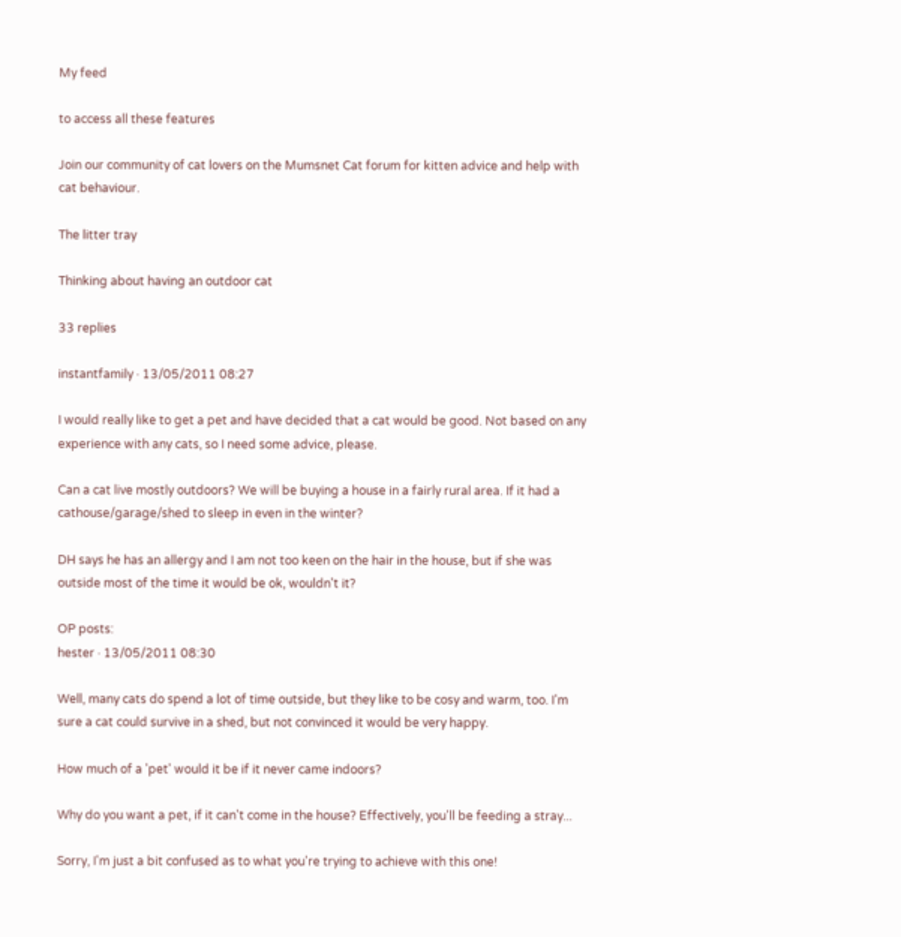My feed

to access all these features

Join our community of cat lovers on the Mumsnet Cat forum for kitten advice and help with cat behaviour.

The litter tray

Thinking about having an outdoor cat

33 replies

instantfamily · 13/05/2011 08:27

I would really like to get a pet and have decided that a cat would be good. Not based on any experience with any cats, so I need some advice, please.

Can a cat live mostly outdoors? We will be buying a house in a fairly rural area. If it had a cathouse/garage/shed to sleep in even in the winter?

DH says he has an allergy and I am not too keen on the hair in the house, but if she was outside most of the time it would be ok, wouldn't it?

OP posts:
hester · 13/05/2011 08:30

Well, many cats do spend a lot of time outside, but they like to be cosy and warm, too. I'm sure a cat could survive in a shed, but not convinced it would be very happy.

How much of a 'pet' would it be if it never came indoors?

Why do you want a pet, if it can't come in the house? Effectively, you'll be feeding a stray...

Sorry, I'm just a bit confused as to what you're trying to achieve with this one!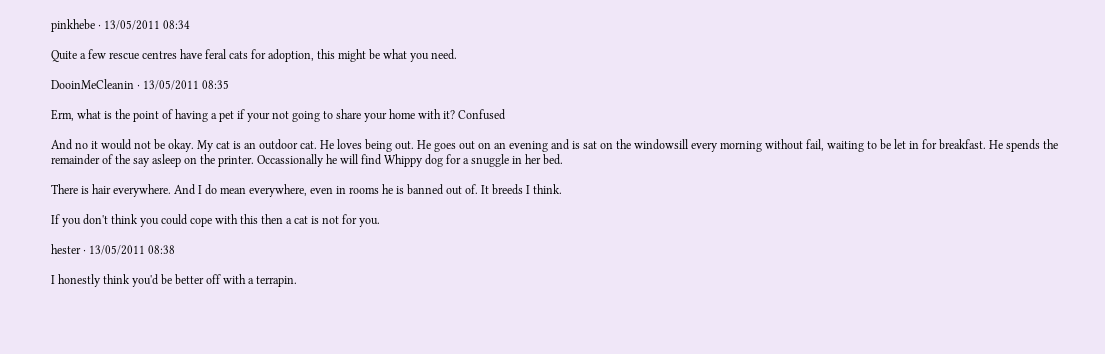pinkhebe · 13/05/2011 08:34

Quite a few rescue centres have feral cats for adoption, this might be what you need.

DooinMeCleanin · 13/05/2011 08:35

Erm, what is the point of having a pet if your not going to share your home with it? Confused

And no it would not be okay. My cat is an outdoor cat. He loves being out. He goes out on an evening and is sat on the windowsill every morning without fail, waiting to be let in for breakfast. He spends the remainder of the say asleep on the printer. Occassionally he will find Whippy dog for a snuggle in her bed.

There is hair everywhere. And I do mean everywhere, even in rooms he is banned out of. It breeds I think.

If you don't think you could cope with this then a cat is not for you.

hester · 13/05/2011 08:38

I honestly think you'd be better off with a terrapin.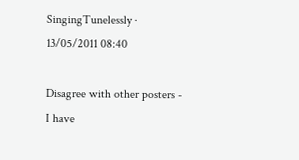SingingTunelessly · 13/05/2011 08:40

Disagree with other posters - I have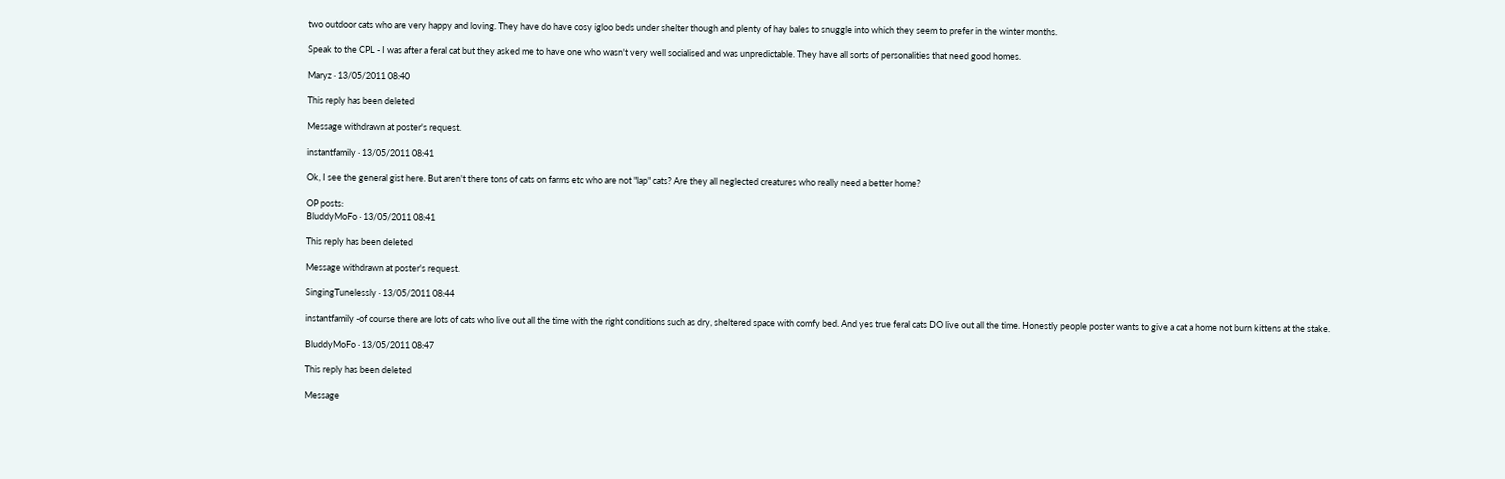two outdoor cats who are very happy and loving. They have do have cosy igloo beds under shelter though and plenty of hay bales to snuggle into which they seem to prefer in the winter months.

Speak to the CPL - I was after a feral cat but they asked me to have one who wasn't very well socialised and was unpredictable. They have all sorts of personalities that need good homes.

Maryz · 13/05/2011 08:40

This reply has been deleted

Message withdrawn at poster's request.

instantfamily · 13/05/2011 08:41

Ok, I see the general gist here. But aren't there tons of cats on farms etc who are not "lap" cats? Are they all neglected creatures who really need a better home?

OP posts:
BluddyMoFo · 13/05/2011 08:41

This reply has been deleted

Message withdrawn at poster's request.

SingingTunelessly · 13/05/2011 08:44

instantfamily -of course there are lots of cats who live out all the time with the right conditions such as dry, sheltered space with comfy bed. And yes true feral cats DO live out all the time. Honestly people poster wants to give a cat a home not burn kittens at the stake.

BluddyMoFo · 13/05/2011 08:47

This reply has been deleted

Message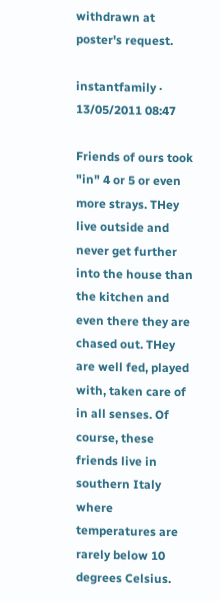withdrawn at poster's request.

instantfamily · 13/05/2011 08:47

Friends of ours took "in" 4 or 5 or even more strays. THey live outside and never get further into the house than the kitchen and even there they are chased out. THey are well fed, played with, taken care of in all senses. Of course, these friends live in southern Italy where temperatures are rarely below 10 degrees Celsius.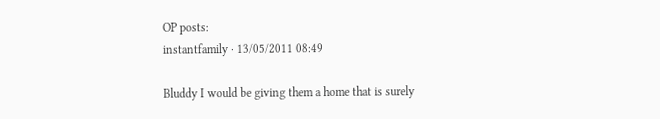OP posts:
instantfamily · 13/05/2011 08:49

Bluddy I would be giving them a home that is surely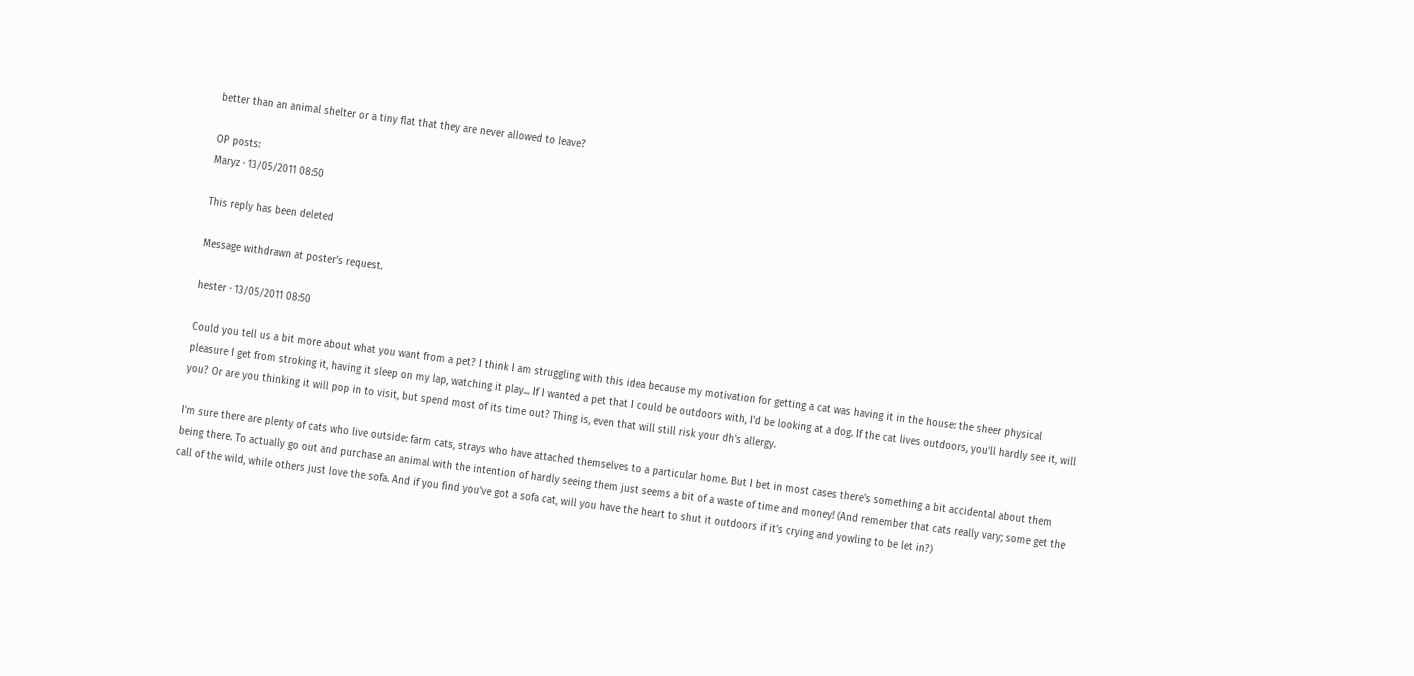better than an animal shelter or a tiny flat that they are never allowed to leave?

OP posts:
Maryz · 13/05/2011 08:50

This reply has been deleted

Message withdrawn at poster's request.

hester · 13/05/2011 08:50

Could you tell us a bit more about what you want from a pet? I think I am struggling with this idea because my motivation for getting a cat was having it in the house: the sheer physical pleasure I get from stroking it, having it sleep on my lap, watching it play... If I wanted a pet that I could be outdoors with, I'd be looking at a dog. If the cat lives outdoors, you'll hardly see it, will you? Or are you thinking it will pop in to visit, but spend most of its time out? Thing is, even that will still risk your dh's allergy.

I'm sure there are plenty of cats who live outside: farm cats, strays who have attached themselves to a particular home. But I bet in most cases there's something a bit accidental about them being there. To actually go out and purchase an animal with the intention of hardly seeing them just seems a bit of a waste of time and money! (And remember that cats really vary; some get the call of the wild, while others just love the sofa. And if you find you've got a sofa cat, will you have the heart to shut it outdoors if it's crying and yowling to be let in?)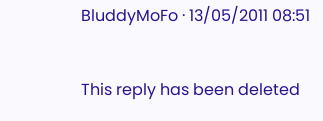BluddyMoFo · 13/05/2011 08:51

This reply has been deleted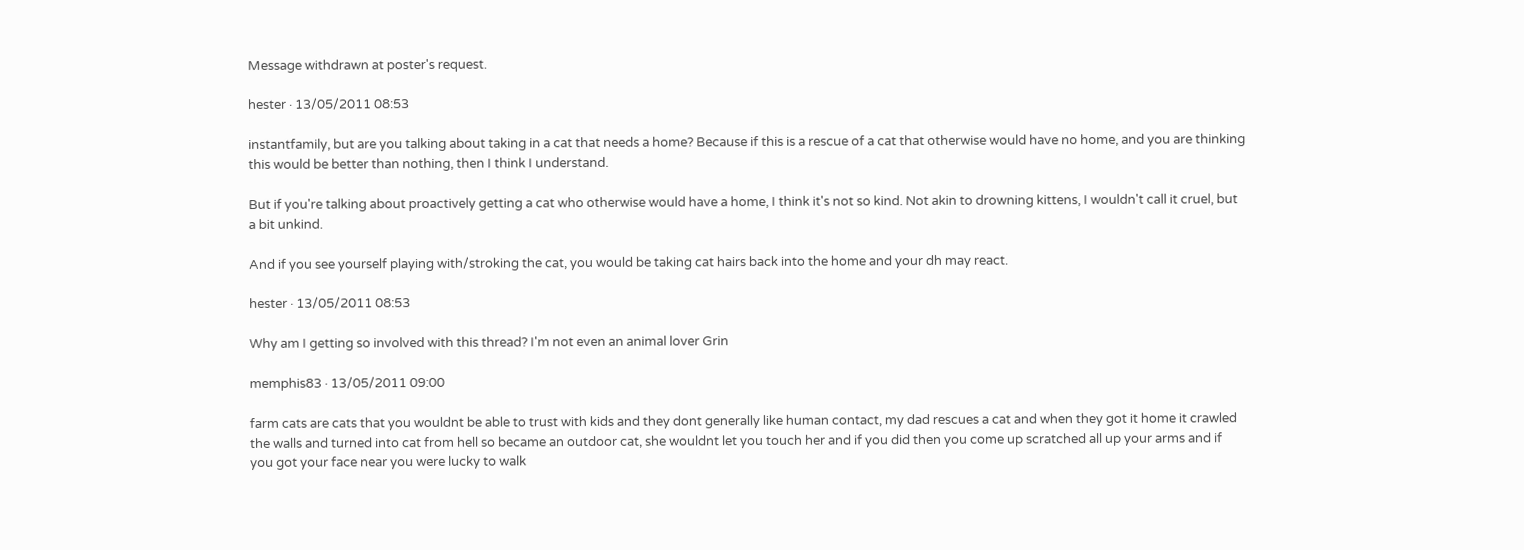Message withdrawn at poster's request.

hester · 13/05/2011 08:53

instantfamily, but are you talking about taking in a cat that needs a home? Because if this is a rescue of a cat that otherwise would have no home, and you are thinking this would be better than nothing, then I think I understand.

But if you're talking about proactively getting a cat who otherwise would have a home, I think it's not so kind. Not akin to drowning kittens, I wouldn't call it cruel, but a bit unkind.

And if you see yourself playing with/stroking the cat, you would be taking cat hairs back into the home and your dh may react.

hester · 13/05/2011 08:53

Why am I getting so involved with this thread? I'm not even an animal lover Grin

memphis83 · 13/05/2011 09:00

farm cats are cats that you wouldnt be able to trust with kids and they dont generally like human contact, my dad rescues a cat and when they got it home it crawled the walls and turned into cat from hell so became an outdoor cat, she wouldnt let you touch her and if you did then you come up scratched all up your arms and if you got your face near you were lucky to walk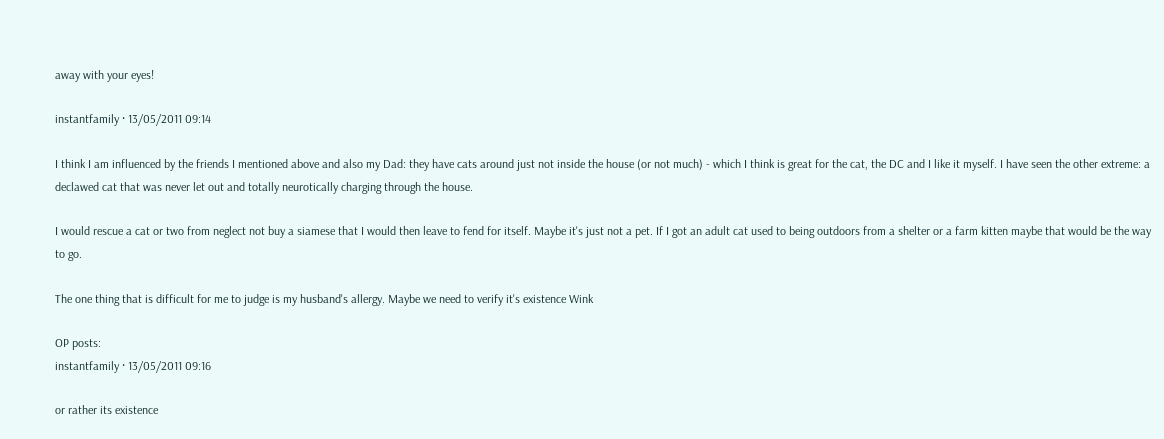away with your eyes!

instantfamily · 13/05/2011 09:14

I think I am influenced by the friends I mentioned above and also my Dad: they have cats around just not inside the house (or not much) - which I think is great for the cat, the DC and I like it myself. I have seen the other extreme: a declawed cat that was never let out and totally neurotically charging through the house.

I would rescue a cat or two from neglect not buy a siamese that I would then leave to fend for itself. Maybe it's just not a pet. If I got an adult cat used to being outdoors from a shelter or a farm kitten maybe that would be the way to go.

The one thing that is difficult for me to judge is my husband's allergy. Maybe we need to verify it's existence Wink

OP posts:
instantfamily · 13/05/2011 09:16

or rather its existence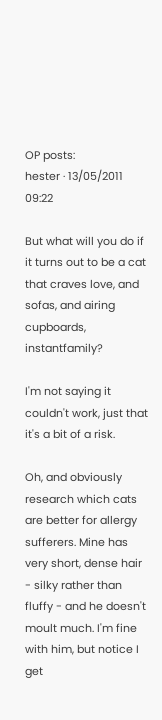OP posts:
hester · 13/05/2011 09:22

But what will you do if it turns out to be a cat that craves love, and sofas, and airing cupboards, instantfamily?

I'm not saying it couldn't work, just that it's a bit of a risk.

Oh, and obviously research which cats are better for allergy sufferers. Mine has very short, dense hair - silky rather than fluffy - and he doesn't moult much. I'm fine with him, but notice I get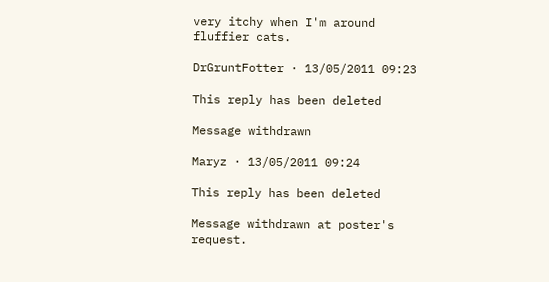very itchy when I'm around fluffier cats.

DrGruntFotter · 13/05/2011 09:23

This reply has been deleted

Message withdrawn

Maryz · 13/05/2011 09:24

This reply has been deleted

Message withdrawn at poster's request.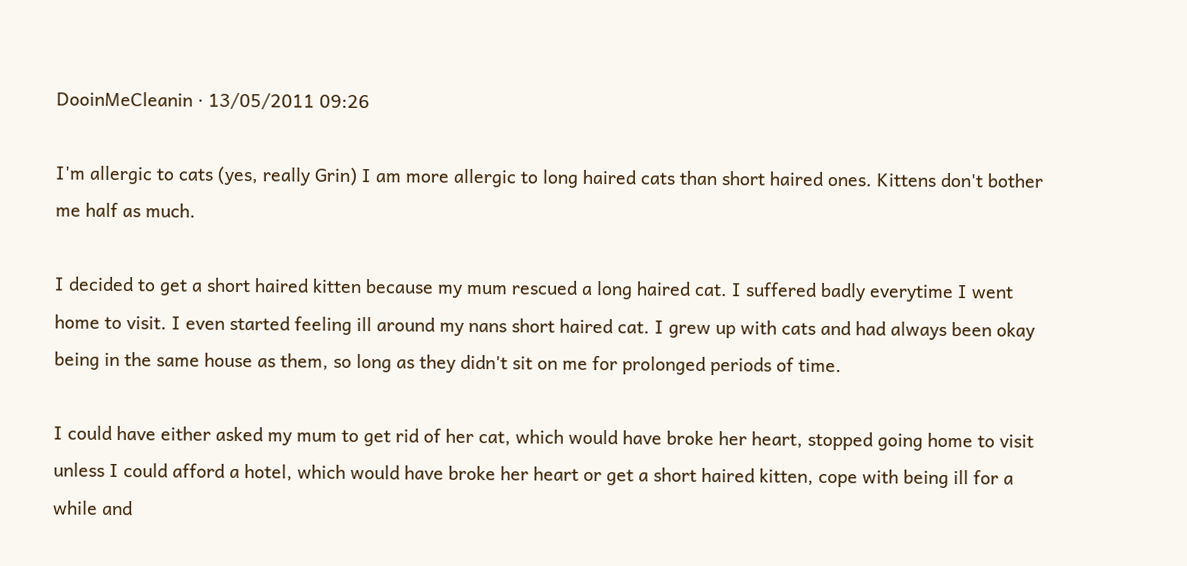DooinMeCleanin · 13/05/2011 09:26

I'm allergic to cats (yes, really Grin) I am more allergic to long haired cats than short haired ones. Kittens don't bother me half as much.

I decided to get a short haired kitten because my mum rescued a long haired cat. I suffered badly everytime I went home to visit. I even started feeling ill around my nans short haired cat. I grew up with cats and had always been okay being in the same house as them, so long as they didn't sit on me for prolonged periods of time.

I could have either asked my mum to get rid of her cat, which would have broke her heart, stopped going home to visit unless I could afford a hotel, which would have broke her heart or get a short haired kitten, cope with being ill for a while and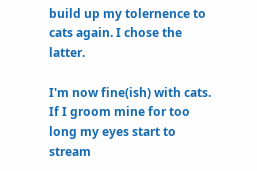build up my tolernence to cats again. I chose the latter.

I'm now fine(ish) with cats. If I groom mine for too long my eyes start to stream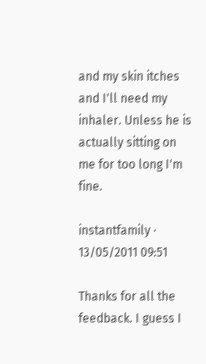and my skin itches and I'll need my inhaler. Unless he is actually sitting on me for too long I'm fine.

instantfamily · 13/05/2011 09:51

Thanks for all the feedback. I guess I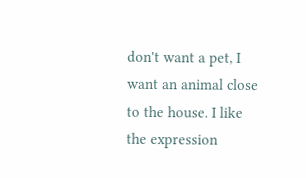don't want a pet, I want an animal close to the house. I like the expression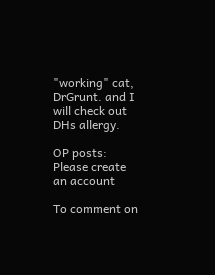"working" cat, DrGrunt. and I will check out DHs allergy.

OP posts:
Please create an account

To comment on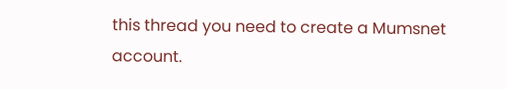this thread you need to create a Mumsnet account.